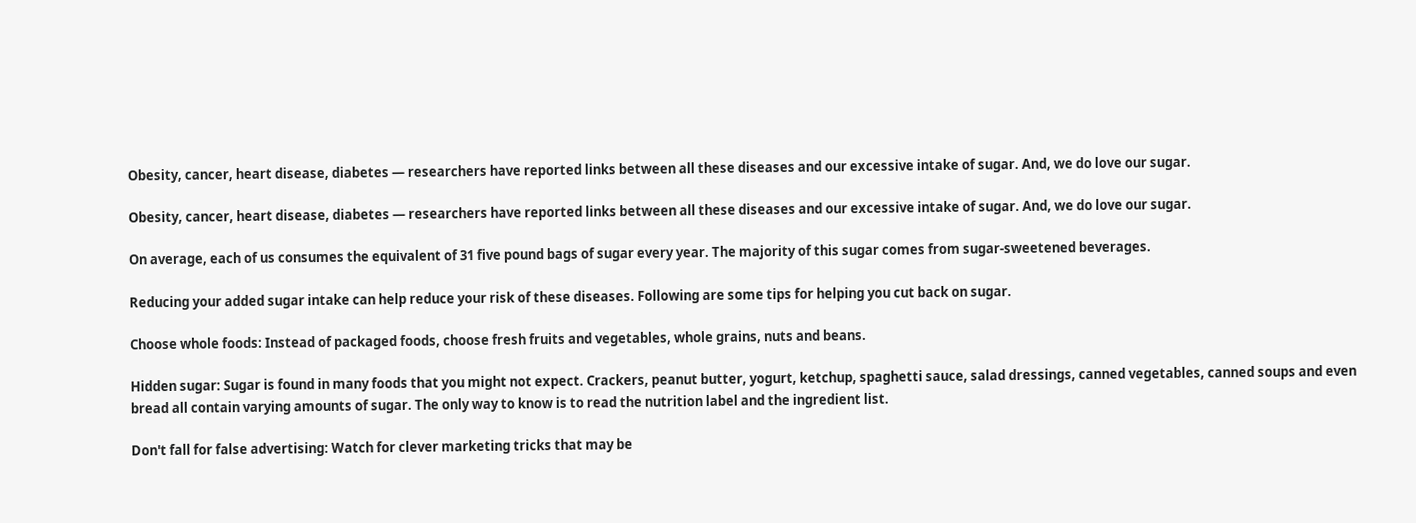Obesity, cancer, heart disease, diabetes — researchers have reported links between all these diseases and our excessive intake of sugar. And, we do love our sugar.

Obesity, cancer, heart disease, diabetes — researchers have reported links between all these diseases and our excessive intake of sugar. And, we do love our sugar.

On average, each of us consumes the equivalent of 31 five pound bags of sugar every year. The majority of this sugar comes from sugar-sweetened beverages.

Reducing your added sugar intake can help reduce your risk of these diseases. Following are some tips for helping you cut back on sugar.

Choose whole foods: Instead of packaged foods, choose fresh fruits and vegetables, whole grains, nuts and beans.

Hidden sugar: Sugar is found in many foods that you might not expect. Crackers, peanut butter, yogurt, ketchup, spaghetti sauce, salad dressings, canned vegetables, canned soups and even bread all contain varying amounts of sugar. The only way to know is to read the nutrition label and the ingredient list.

Don't fall for false advertising: Watch for clever marketing tricks that may be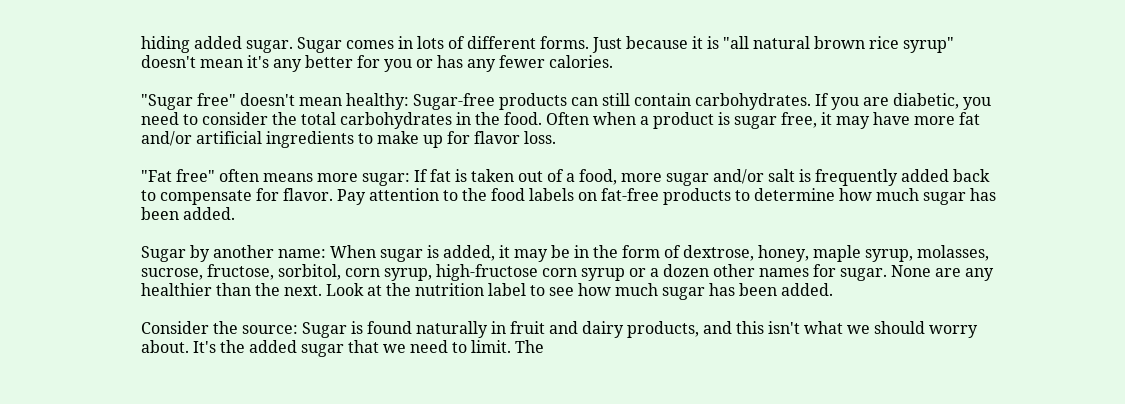hiding added sugar. Sugar comes in lots of different forms. Just because it is "all natural brown rice syrup" doesn't mean it's any better for you or has any fewer calories.

"Sugar free" doesn't mean healthy: Sugar-free products can still contain carbohydrates. If you are diabetic, you need to consider the total carbohydrates in the food. Often when a product is sugar free, it may have more fat and/or artificial ingredients to make up for flavor loss.

"Fat free" often means more sugar: If fat is taken out of a food, more sugar and/or salt is frequently added back to compensate for flavor. Pay attention to the food labels on fat-free products to determine how much sugar has been added.

Sugar by another name: When sugar is added, it may be in the form of dextrose, honey, maple syrup, molasses, sucrose, fructose, sorbitol, corn syrup, high-fructose corn syrup or a dozen other names for sugar. None are any healthier than the next. Look at the nutrition label to see how much sugar has been added.

Consider the source: Sugar is found naturally in fruit and dairy products, and this isn't what we should worry about. It's the added sugar that we need to limit. The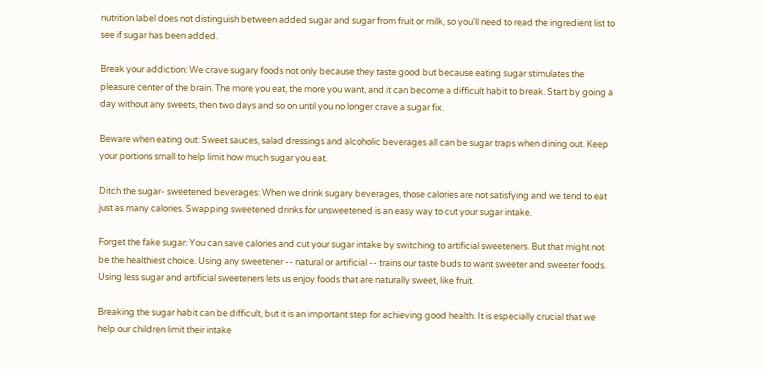nutrition label does not distinguish between added sugar and sugar from fruit or milk, so you'll need to read the ingredient list to see if sugar has been added.

Break your addiction: We crave sugary foods not only because they taste good but because eating sugar stimulates the pleasure center of the brain. The more you eat, the more you want, and it can become a difficult habit to break. Start by going a day without any sweets, then two days and so on until you no longer crave a sugar fix.

Beware when eating out: Sweet sauces, salad dressings and alcoholic beverages all can be sugar traps when dining out. Keep your portions small to help limit how much sugar you eat.

Ditch the sugar- sweetened beverages: When we drink sugary beverages, those calories are not satisfying and we tend to eat just as many calories. Swapping sweetened drinks for unsweetened is an easy way to cut your sugar intake.

Forget the fake sugar: You can save calories and cut your sugar intake by switching to artificial sweeteners. But that might not be the healthiest choice. Using any sweetener -- natural or artificial -- trains our taste buds to want sweeter and sweeter foods. Using less sugar and artificial sweeteners lets us enjoy foods that are naturally sweet, like fruit.

Breaking the sugar habit can be difficult, but it is an important step for achieving good health. It is especially crucial that we help our children limit their intake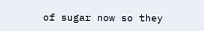of sugar now so they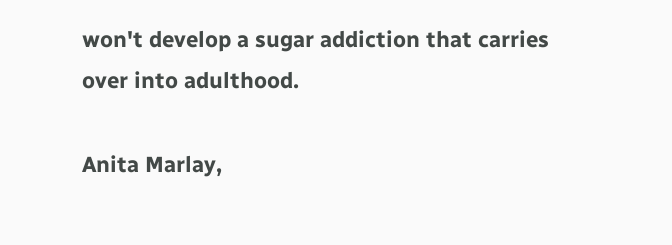won't develop a sugar addiction that carries over into adulthood.

Anita Marlay,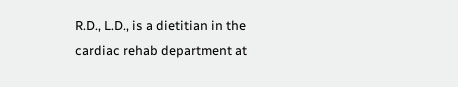R.D., L.D., is a dietitian in the cardiac rehab department at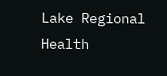Lake Regional Health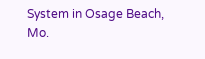System in Osage Beach, Mo.